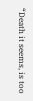“Death it seems, is too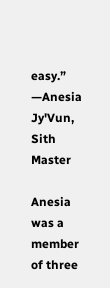easy.” —Anesia Jy'Vun, Sith Master

Anesia was a member of three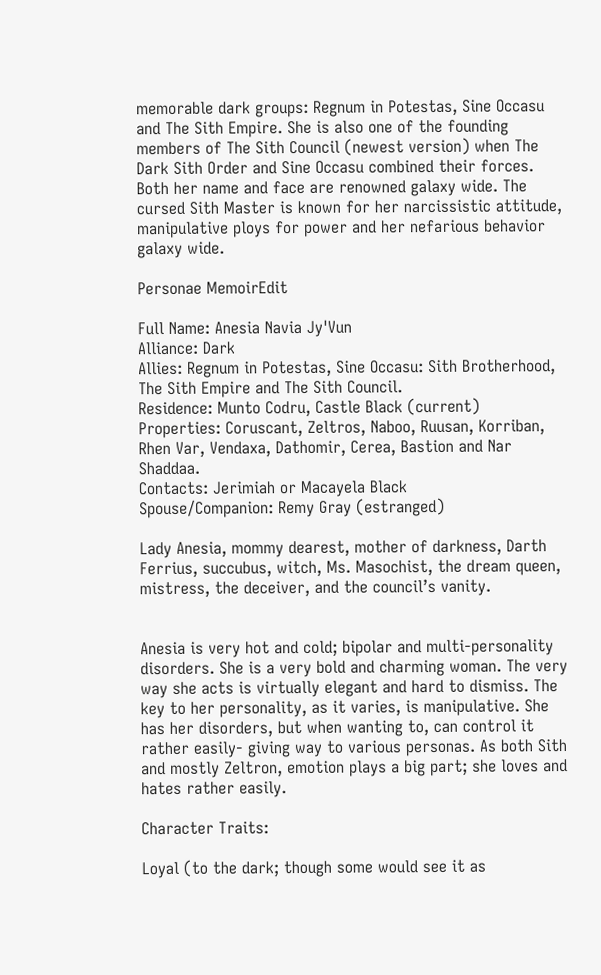memorable dark groups: Regnum in Potestas, Sine Occasu and The Sith Empire. She is also one of the founding members of The Sith Council (newest version) when The Dark Sith Order and Sine Occasu combined their forces. Both her name and face are renowned galaxy wide. The cursed Sith Master is known for her narcissistic attitude, manipulative ploys for power and her nefarious behavior galaxy wide.

Personae MemoirEdit

Full Name: Anesia Navia Jy'Vun
Alliance: Dark
Allies: Regnum in Potestas, Sine Occasu: Sith Brotherhood, The Sith Empire and The Sith Council.
Residence: Munto Codru, Castle Black (current)
Properties: Coruscant, Zeltros, Naboo, Ruusan, Korriban, Rhen Var, Vendaxa, Dathomir, Cerea, Bastion and Nar Shaddaa.
Contacts: Jerimiah or Macayela Black
Spouse/Companion: Remy Gray (estranged)

Lady Anesia, mommy dearest, mother of darkness, Darth Ferrius, succubus, witch, Ms. Masochist, the dream queen, mistress, the deceiver, and the council’s vanity.


Anesia is very hot and cold; bipolar and multi-personality disorders. She is a very bold and charming woman. The very way she acts is virtually elegant and hard to dismiss. The key to her personality, as it varies, is manipulative. She has her disorders, but when wanting to, can control it rather easily- giving way to various personas. As both Sith and mostly Zeltron, emotion plays a big part; she loves and hates rather easily.

Character Traits:

Loyal (to the dark; though some would see it as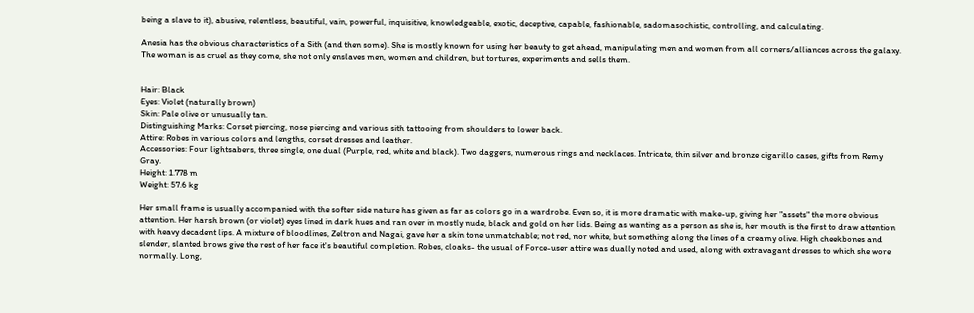being a slave to it), abusive, relentless, beautiful, vain, powerful, inquisitive, knowledgeable, exotic, deceptive, capable, fashionable, sadomasochistic, controlling, and calculating.

Anesia has the obvious characteristics of a Sith (and then some). She is mostly known for using her beauty to get ahead, manipulating men and women from all corners/alliances across the galaxy. The woman is as cruel as they come, she not only enslaves men, women and children, but tortures, experiments and sells them.


Hair: Black
Eyes: Violet (naturally brown)
Skin: Pale olive or unusually tan.
Distinguishing Marks: Corset piercing, nose piercing and various sith tattooing from shoulders to lower back.
Attire: Robes in various colors and lengths, corset dresses and leather.
Accessories: Four lightsabers, three single, one dual (Purple, red, white and black). Two daggers, numerous rings and necklaces. Intricate, thin silver and bronze cigarillo cases, gifts from Remy Gray.
Height: 1.778 m
Weight: 57.6 kg

Her small frame is usually accompanied with the softer side nature has given as far as colors go in a wardrobe. Even so, it is more dramatic with make-up, giving her "assets" the more obvious attention. Her harsh brown (or violet) eyes lined in dark hues and ran over in mostly nude, black and gold on her lids. Being as wanting as a person as she is, her mouth is the first to draw attention with heavy decadent lips. A mixture of bloodlines, Zeltron and Nagai, gave her a skin tone unmatchable; not red, nor white, but something along the lines of a creamy olive. High cheekbones and slender, slanted brows give the rest of her face it's beautiful completion. Robes, cloaks- the usual of Force-user attire was dually noted and used, along with extravagant dresses to which she wore normally. Long,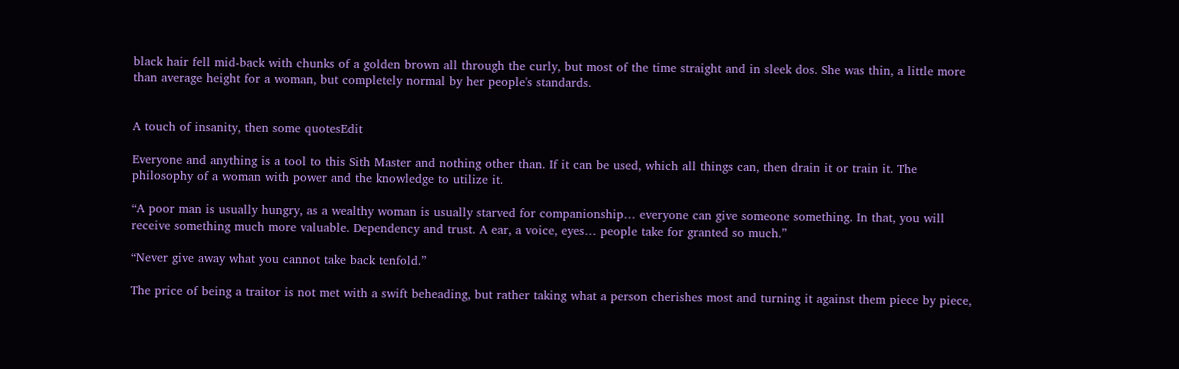black hair fell mid-back with chunks of a golden brown all through the curly, but most of the time straight and in sleek dos. She was thin, a little more than average height for a woman, but completely normal by her people's standards.


A touch of insanity, then some quotesEdit

Everyone and anything is a tool to this Sith Master and nothing other than. If it can be used, which all things can, then drain it or train it. The philosophy of a woman with power and the knowledge to utilize it.

“A poor man is usually hungry, as a wealthy woman is usually starved for companionship… everyone can give someone something. In that, you will receive something much more valuable. Dependency and trust. A ear, a voice, eyes… people take for granted so much.”

“Never give away what you cannot take back tenfold.”

The price of being a traitor is not met with a swift beheading, but rather taking what a person cherishes most and turning it against them piece by piece,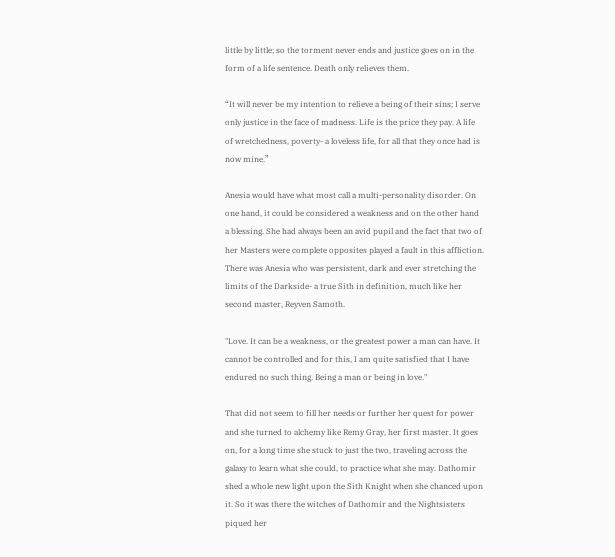little by little; so the torment never ends and justice goes on in the form of a life sentence. Death only relieves them.

“It will never be my intention to relieve a being of their sins; I serve only justice in the face of madness. Life is the price they pay. A life of wretchedness, poverty- a loveless life, for all that they once had is now mine.”

Anesia would have what most call a multi-personality disorder. On one hand, it could be considered a weakness and on the other hand a blessing. She had always been an avid pupil and the fact that two of her Masters were complete opposites played a fault in this affliction. There was Anesia who was persistent, dark and ever stretching the limits of the Darkside- a true Sith in definition, much like her second master, Reyven Samoth.

"Love. It can be a weakness, or the greatest power a man can have. It cannot be controlled and for this, I am quite satisfied that I have endured no such thing. Being a man or being in love."

That did not seem to fill her needs or further her quest for power and she turned to alchemy like Remy Gray, her first master. It goes on, for a long time she stuck to just the two, traveling across the galaxy to learn what she could, to practice what she may. Dathomir shed a whole new light upon the Sith Knight when she chanced upon it. So it was there the witches of Dathomir and the Nightsisters piqued her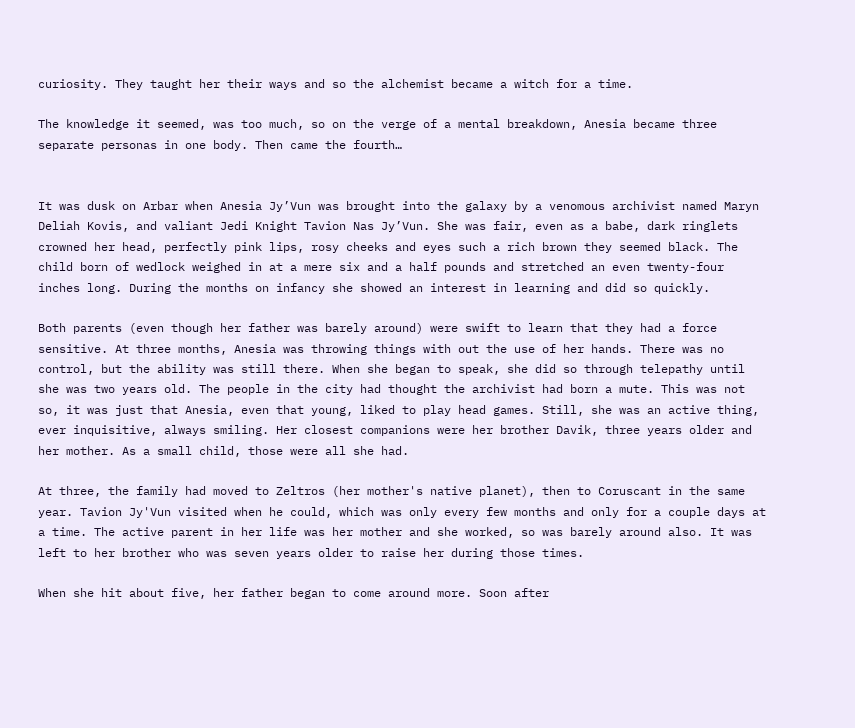curiosity. They taught her their ways and so the alchemist became a witch for a time.

The knowledge it seemed, was too much, so on the verge of a mental breakdown, Anesia became three separate personas in one body. Then came the fourth…


It was dusk on Arbar when Anesia Jy’Vun was brought into the galaxy by a venomous archivist named Maryn Deliah Kovis, and valiant Jedi Knight Tavion Nas Jy’Vun. She was fair, even as a babe, dark ringlets crowned her head, perfectly pink lips, rosy cheeks and eyes such a rich brown they seemed black. The child born of wedlock weighed in at a mere six and a half pounds and stretched an even twenty-four inches long. During the months on infancy she showed an interest in learning and did so quickly.

Both parents (even though her father was barely around) were swift to learn that they had a force sensitive. At three months, Anesia was throwing things with out the use of her hands. There was no control, but the ability was still there. When she began to speak, she did so through telepathy until she was two years old. The people in the city had thought the archivist had born a mute. This was not so, it was just that Anesia, even that young, liked to play head games. Still, she was an active thing, ever inquisitive, always smiling. Her closest companions were her brother Davik, three years older and her mother. As a small child, those were all she had.

At three, the family had moved to Zeltros (her mother's native planet), then to Coruscant in the same year. Tavion Jy'Vun visited when he could, which was only every few months and only for a couple days at a time. The active parent in her life was her mother and she worked, so was barely around also. It was left to her brother who was seven years older to raise her during those times.

When she hit about five, her father began to come around more. Soon after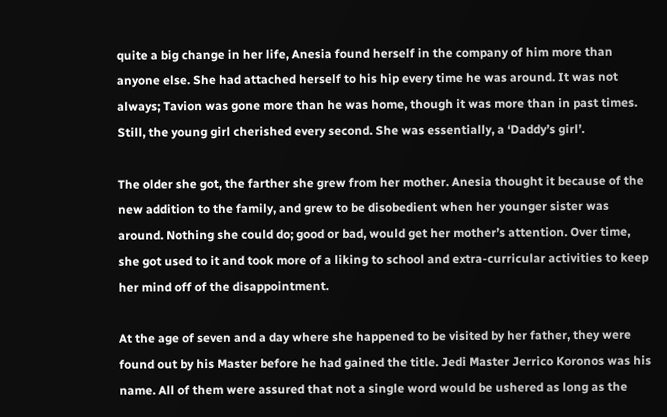quite a big change in her life, Anesia found herself in the company of him more than anyone else. She had attached herself to his hip every time he was around. It was not always; Tavion was gone more than he was home, though it was more than in past times. Still, the young girl cherished every second. She was essentially, a ‘Daddy’s girl’.

The older she got, the farther she grew from her mother. Anesia thought it because of the new addition to the family, and grew to be disobedient when her younger sister was around. Nothing she could do; good or bad, would get her mother’s attention. Over time, she got used to it and took more of a liking to school and extra-curricular activities to keep her mind off of the disappointment.

At the age of seven and a day where she happened to be visited by her father, they were found out by his Master before he had gained the title. Jedi Master Jerrico Koronos was his name. All of them were assured that not a single word would be ushered as long as the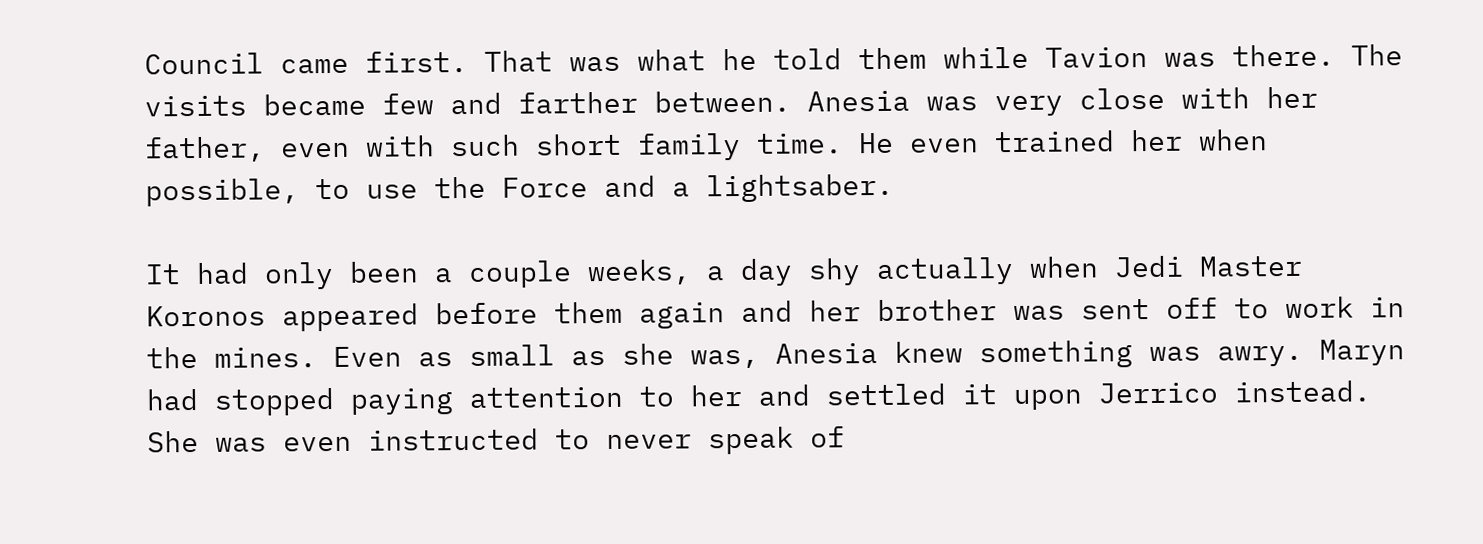Council came first. That was what he told them while Tavion was there. The visits became few and farther between. Anesia was very close with her father, even with such short family time. He even trained her when possible, to use the Force and a lightsaber.

It had only been a couple weeks, a day shy actually when Jedi Master Koronos appeared before them again and her brother was sent off to work in the mines. Even as small as she was, Anesia knew something was awry. Maryn had stopped paying attention to her and settled it upon Jerrico instead. She was even instructed to never speak of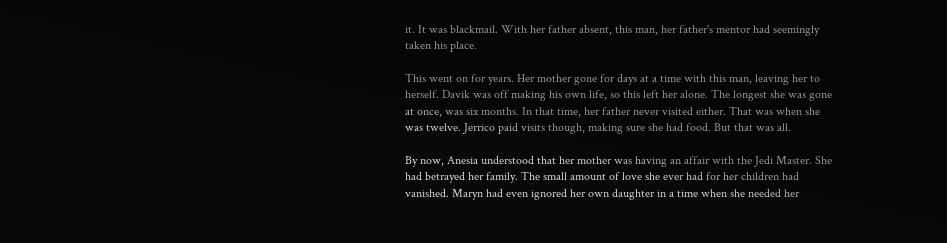it. It was blackmail. With her father absent, this man, her father's mentor had seemingly taken his place.

This went on for years. Her mother gone for days at a time with this man, leaving her to herself. Davik was off making his own life, so this left her alone. The longest she was gone at once, was six months. In that time, her father never visited either. That was when she was twelve. Jerrico paid visits though, making sure she had food. But that was all.

By now, Anesia understood that her mother was having an affair with the Jedi Master. She had betrayed her family. The small amount of love she ever had for her children had vanished. Maryn had even ignored her own daughter in a time when she needed her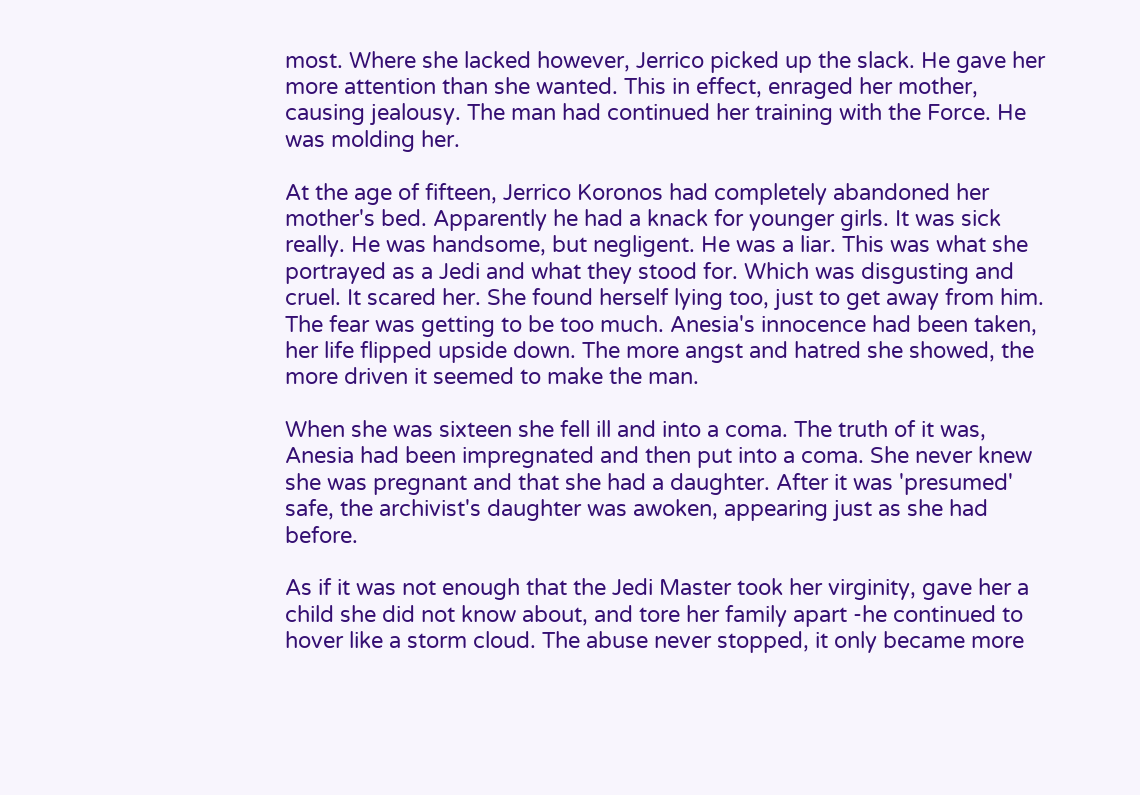most. Where she lacked however, Jerrico picked up the slack. He gave her more attention than she wanted. This in effect, enraged her mother, causing jealousy. The man had continued her training with the Force. He was molding her.

At the age of fifteen, Jerrico Koronos had completely abandoned her mother's bed. Apparently he had a knack for younger girls. It was sick really. He was handsome, but negligent. He was a liar. This was what she portrayed as a Jedi and what they stood for. Which was disgusting and cruel. It scared her. She found herself lying too, just to get away from him. The fear was getting to be too much. Anesia's innocence had been taken, her life flipped upside down. The more angst and hatred she showed, the more driven it seemed to make the man.

When she was sixteen she fell ill and into a coma. The truth of it was, Anesia had been impregnated and then put into a coma. She never knew she was pregnant and that she had a daughter. After it was 'presumed' safe, the archivist's daughter was awoken, appearing just as she had before.

As if it was not enough that the Jedi Master took her virginity, gave her a child she did not know about, and tore her family apart -he continued to hover like a storm cloud. The abuse never stopped, it only became more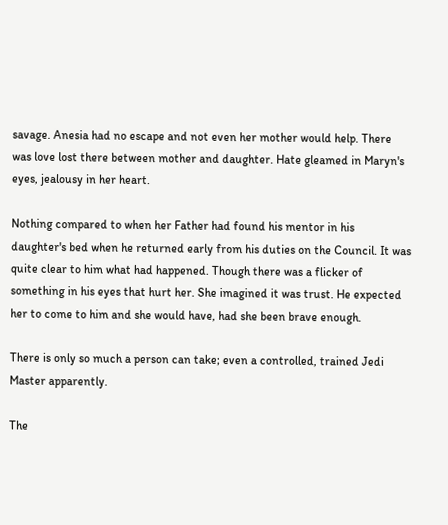savage. Anesia had no escape and not even her mother would help. There was love lost there between mother and daughter. Hate gleamed in Maryn's eyes, jealousy in her heart.

Nothing compared to when her Father had found his mentor in his daughter's bed when he returned early from his duties on the Council. It was quite clear to him what had happened. Though there was a flicker of something in his eyes that hurt her. She imagined it was trust. He expected her to come to him and she would have, had she been brave enough.

There is only so much a person can take; even a controlled, trained Jedi Master apparently.

The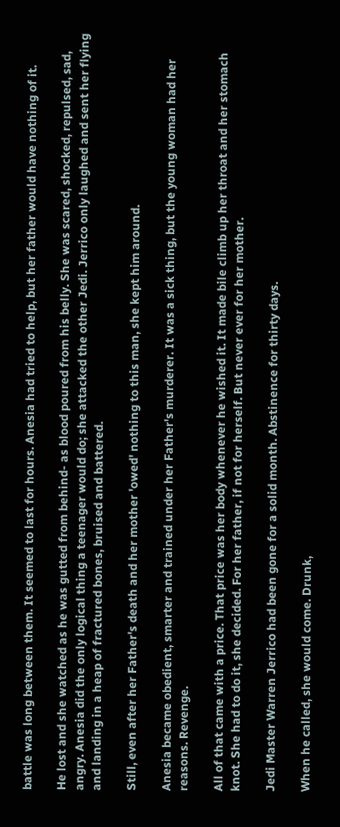battle was long between them. It seemed to last for hours. Anesia had tried to help, but her father would have nothing of it.

He lost and she watched as he was gutted from behind- as blood poured from his belly. She was scared, shocked, repulsed, sad, angry. Anesia did the only logical thing a teenager would do; she attacked the other Jedi. Jerrico only laughed and sent her flying and landing in a heap of fractured bones, bruised and battered.

Still, even after her Father's death and her mother 'owed' nothing to this man, she kept him around.

Anesia became obedient, smarter and trained under her Father's murderer. It was a sick thing, but the young woman had her reasons. Revenge.

All of that came with a price. That price was her body whenever he wished it. It made bile climb up her throat and her stomach knot. She had to do it, she decided. For her father, if not for herself. But never ever for her mother.

Jedi Master Warren Jerrico had been gone for a solid month. Abstinence for thirty days.

When he called, she would come. Drunk,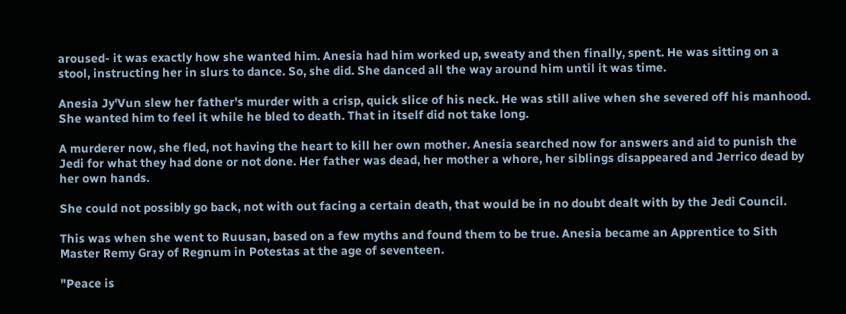aroused- it was exactly how she wanted him. Anesia had him worked up, sweaty and then finally, spent. He was sitting on a stool, instructing her in slurs to dance. So, she did. She danced all the way around him until it was time.

Anesia Jy'Vun slew her father's murder with a crisp, quick slice of his neck. He was still alive when she severed off his manhood. She wanted him to feel it while he bled to death. That in itself did not take long.

A murderer now, she fled, not having the heart to kill her own mother. Anesia searched now for answers and aid to punish the Jedi for what they had done or not done. Her father was dead, her mother a whore, her siblings disappeared and Jerrico dead by her own hands.

She could not possibly go back, not with out facing a certain death, that would be in no doubt dealt with by the Jedi Council.

This was when she went to Ruusan, based on a few myths and found them to be true. Anesia became an Apprentice to Sith Master Remy Gray of Regnum in Potestas at the age of seventeen.

"Peace is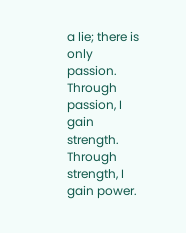a lie; there is only passion. Through passion, I gain strength. Through strength, I gain power.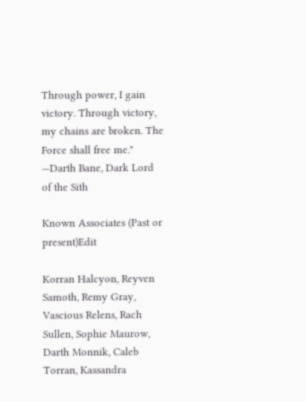Through power, I gain victory. Through victory, my chains are broken. The Force shall free me." —Darth Bane, Dark Lord of the Sith

Known Associates (Past or present)Edit

Korran Halcyon, Reyven Samoth, Remy Gray, Vascious Relens, Rach Sullen, Sophie Maurow, Darth Monnik, Caleb Torran, Kassandra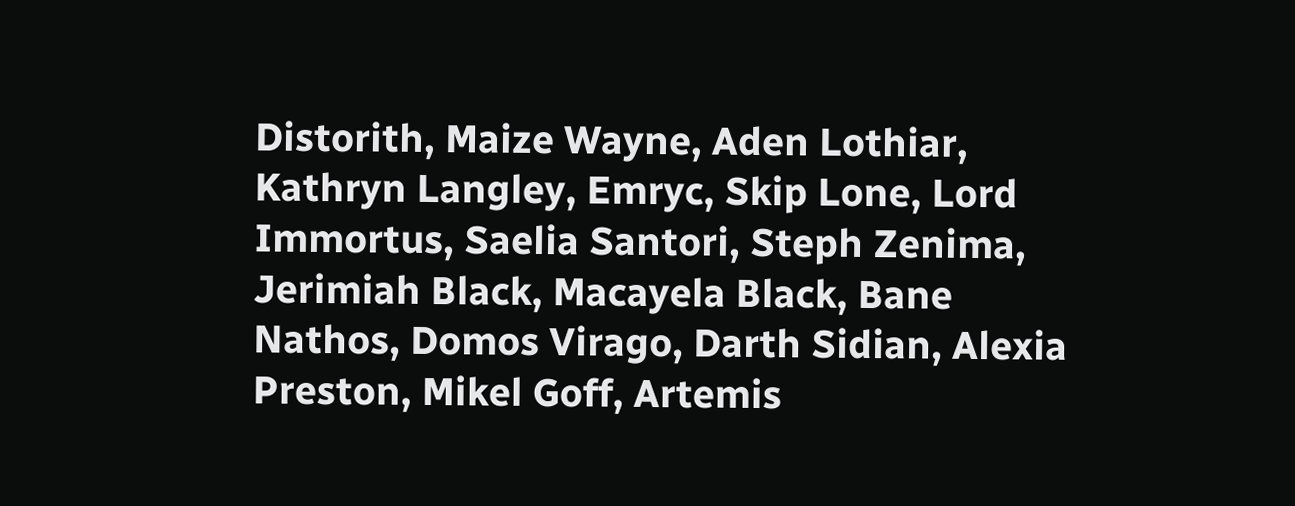Distorith, Maize Wayne, Aden Lothiar, Kathryn Langley, Emryc, Skip Lone, Lord Immortus, Saelia Santori, Steph Zenima, Jerimiah Black, Macayela Black, Bane Nathos, Domos Virago, Darth Sidian, Alexia Preston, Mikel Goff, Artemis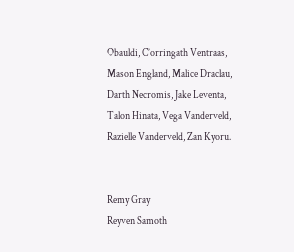Obauldi, C’orringath Ventraas, Mason England, Malice Draclau, Darth Necromis, Jake Leventa, Talon Hinata, Vega Vanderveld, Razielle Vanderveld, Zan Kyoru.


Remy Gray
Reyven Samoth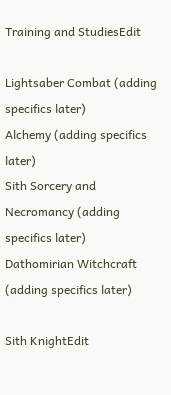Training and StudiesEdit

Lightsaber Combat (adding specifics later)
Alchemy (adding specifics later)
Sith Sorcery and Necromancy (adding specifics later)
Dathomirian Witchcraft (adding specifics later)

Sith KnightEdit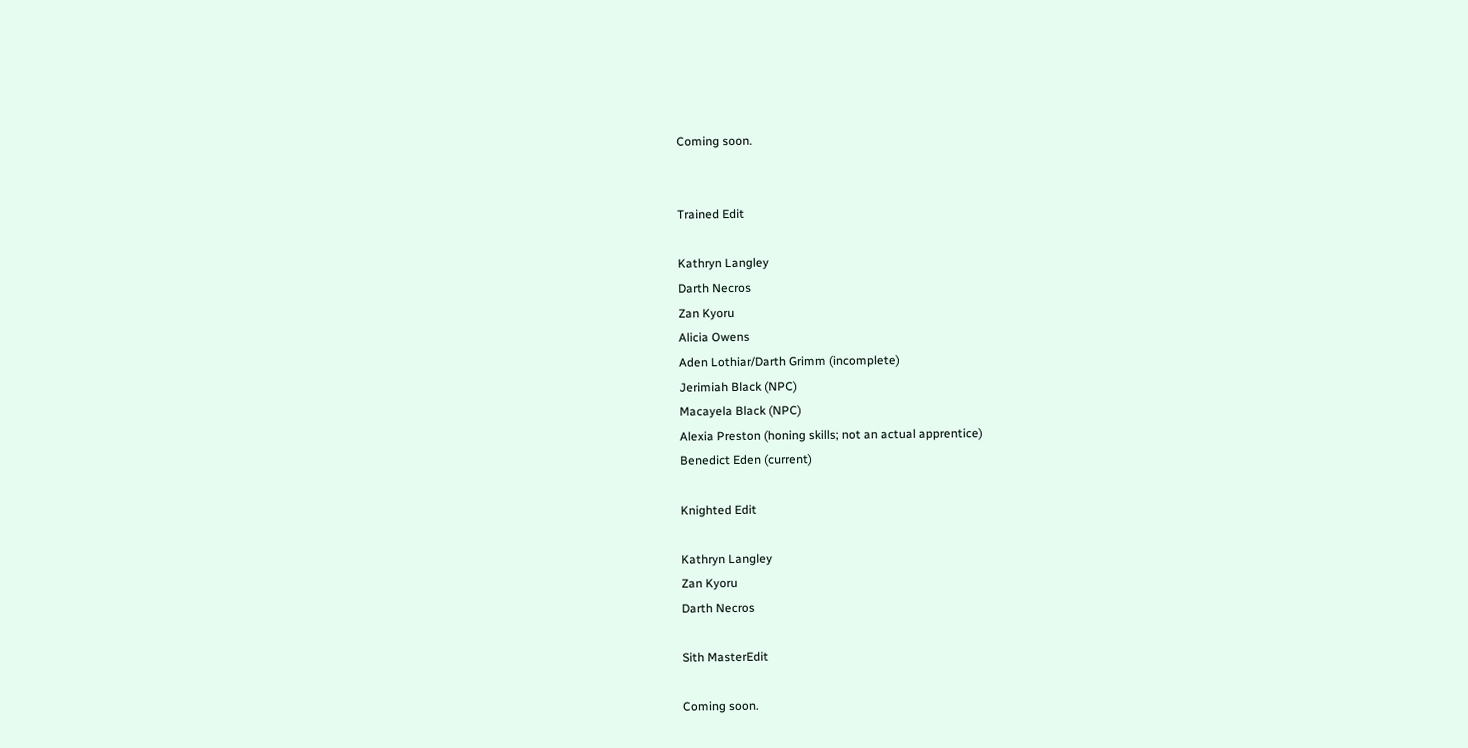Coming soon.


Trained Edit

Kathryn Langley
Darth Necros
Zan Kyoru
Alicia Owens
Aden Lothiar/Darth Grimm (incomplete)
Jerimiah Black (NPC)
Macayela Black (NPC)
Alexia Preston (honing skills; not an actual apprentice)
Benedict Eden (current)

Knighted Edit

Kathryn Langley
Zan Kyoru
Darth Necros

Sith MasterEdit

Coming soon.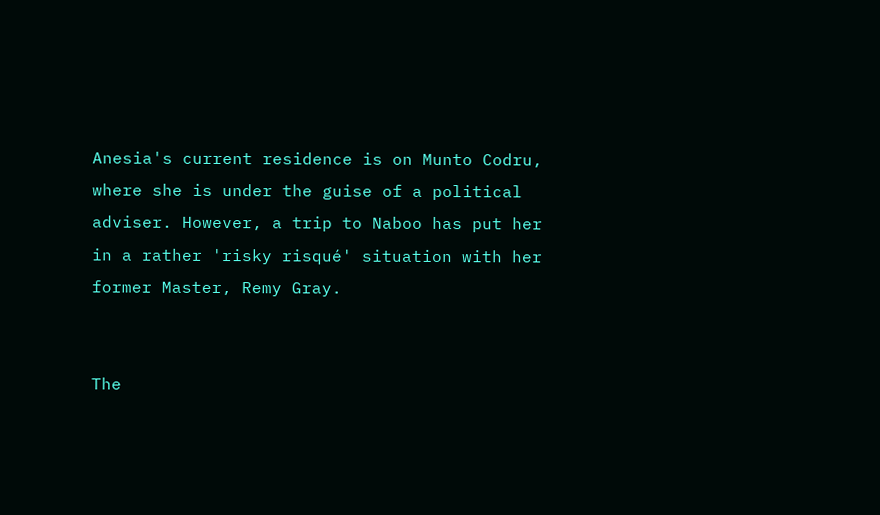Anesia's current residence is on Munto Codru, where she is under the guise of a political adviser. However, a trip to Naboo has put her in a rather 'risky risqué' situation with her former Master, Remy Gray.


The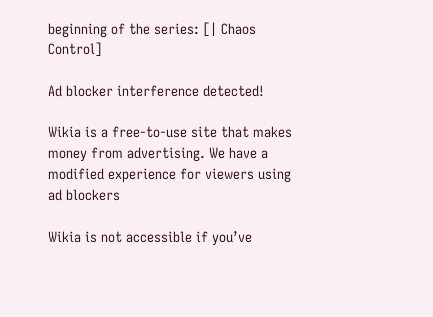beginning of the series: [| Chaos Control]

Ad blocker interference detected!

Wikia is a free-to-use site that makes money from advertising. We have a modified experience for viewers using ad blockers

Wikia is not accessible if you’ve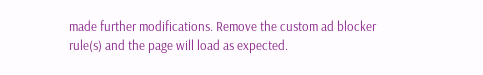made further modifications. Remove the custom ad blocker rule(s) and the page will load as expected.